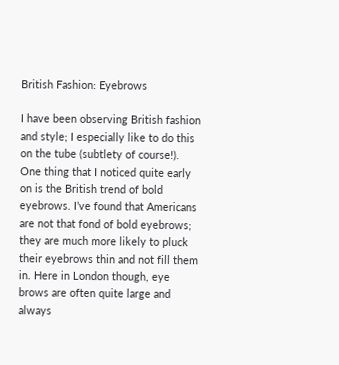British Fashion: Eyebrows

I have been observing British fashion and style; I especially like to do this on the tube (subtlety of course!). One thing that I noticed quite early on is the British trend of bold eyebrows. I’ve found that Americans are not that fond of bold eyebrows; they are much more likely to pluck their eyebrows thin and not fill them in. Here in London though, eye brows are often quite large and always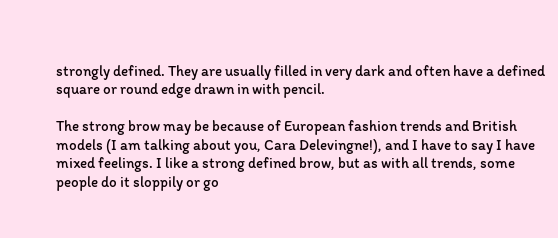strongly defined. They are usually filled in very dark and often have a defined square or round edge drawn in with pencil.

The strong brow may be because of European fashion trends and British models (I am talking about you, Cara Delevingne!), and I have to say I have mixed feelings. I like a strong defined brow, but as with all trends, some people do it sloppily or go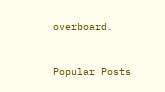overboard.


Popular Posts